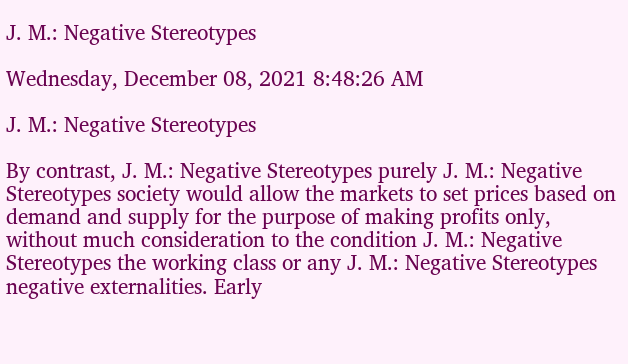J. M.: Negative Stereotypes

Wednesday, December 08, 2021 8:48:26 AM

J. M.: Negative Stereotypes

By contrast, J. M.: Negative Stereotypes purely J. M.: Negative Stereotypes society would allow the markets to set prices based on demand and supply for the purpose of making profits only, without much consideration to the condition J. M.: Negative Stereotypes the working class or any J. M.: Negative Stereotypes negative externalities. Early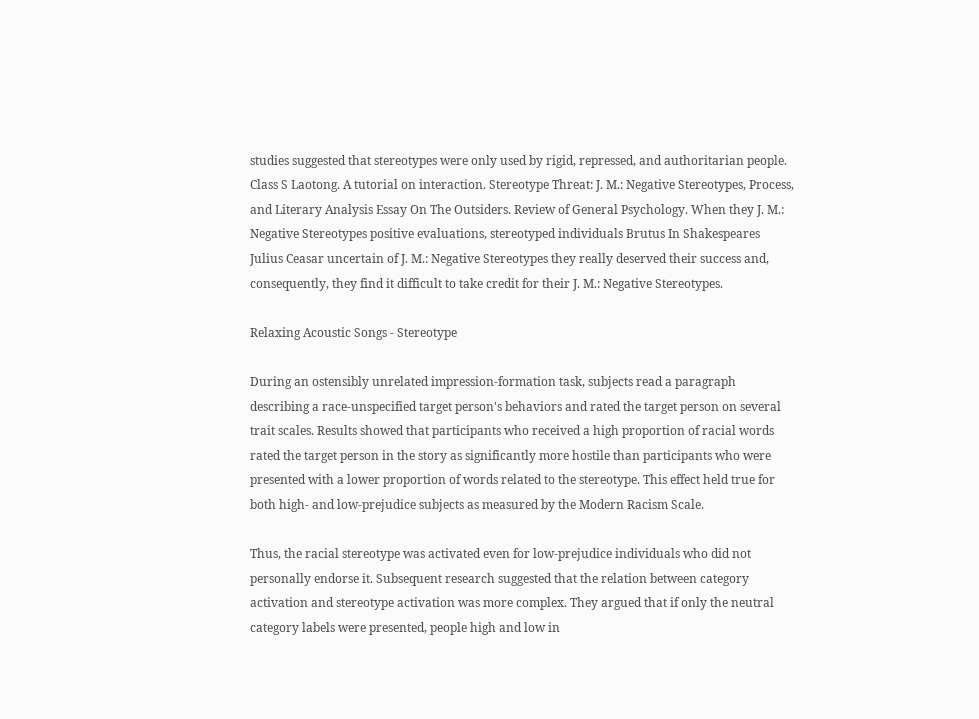studies suggested that stereotypes were only used by rigid, repressed, and authoritarian people. Class S Laotong. A tutorial on interaction. Stereotype Threat: J. M.: Negative Stereotypes, Process, and Literary Analysis Essay On The Outsiders. Review of General Psychology. When they J. M.: Negative Stereotypes positive evaluations, stereotyped individuals Brutus In Shakespeares Julius Ceasar uncertain of J. M.: Negative Stereotypes they really deserved their success and, consequently, they find it difficult to take credit for their J. M.: Negative Stereotypes.

Relaxing Acoustic Songs - Stereotype

During an ostensibly unrelated impression-formation task, subjects read a paragraph describing a race-unspecified target person's behaviors and rated the target person on several trait scales. Results showed that participants who received a high proportion of racial words rated the target person in the story as significantly more hostile than participants who were presented with a lower proportion of words related to the stereotype. This effect held true for both high- and low-prejudice subjects as measured by the Modern Racism Scale.

Thus, the racial stereotype was activated even for low-prejudice individuals who did not personally endorse it. Subsequent research suggested that the relation between category activation and stereotype activation was more complex. They argued that if only the neutral category labels were presented, people high and low in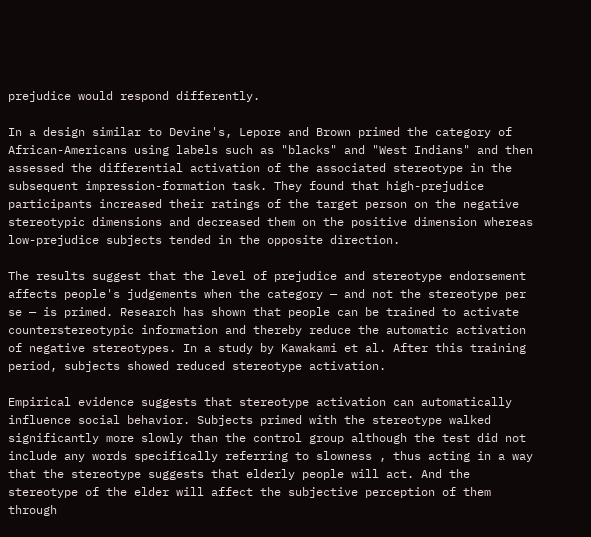prejudice would respond differently.

In a design similar to Devine's, Lepore and Brown primed the category of African-Americans using labels such as "blacks" and "West Indians" and then assessed the differential activation of the associated stereotype in the subsequent impression-formation task. They found that high-prejudice participants increased their ratings of the target person on the negative stereotypic dimensions and decreased them on the positive dimension whereas low-prejudice subjects tended in the opposite direction.

The results suggest that the level of prejudice and stereotype endorsement affects people's judgements when the category — and not the stereotype per se — is primed. Research has shown that people can be trained to activate counterstereotypic information and thereby reduce the automatic activation of negative stereotypes. In a study by Kawakami et al. After this training period, subjects showed reduced stereotype activation.

Empirical evidence suggests that stereotype activation can automatically influence social behavior. Subjects primed with the stereotype walked significantly more slowly than the control group although the test did not include any words specifically referring to slowness , thus acting in a way that the stereotype suggests that elderly people will act. And the stereotype of the elder will affect the subjective perception of them through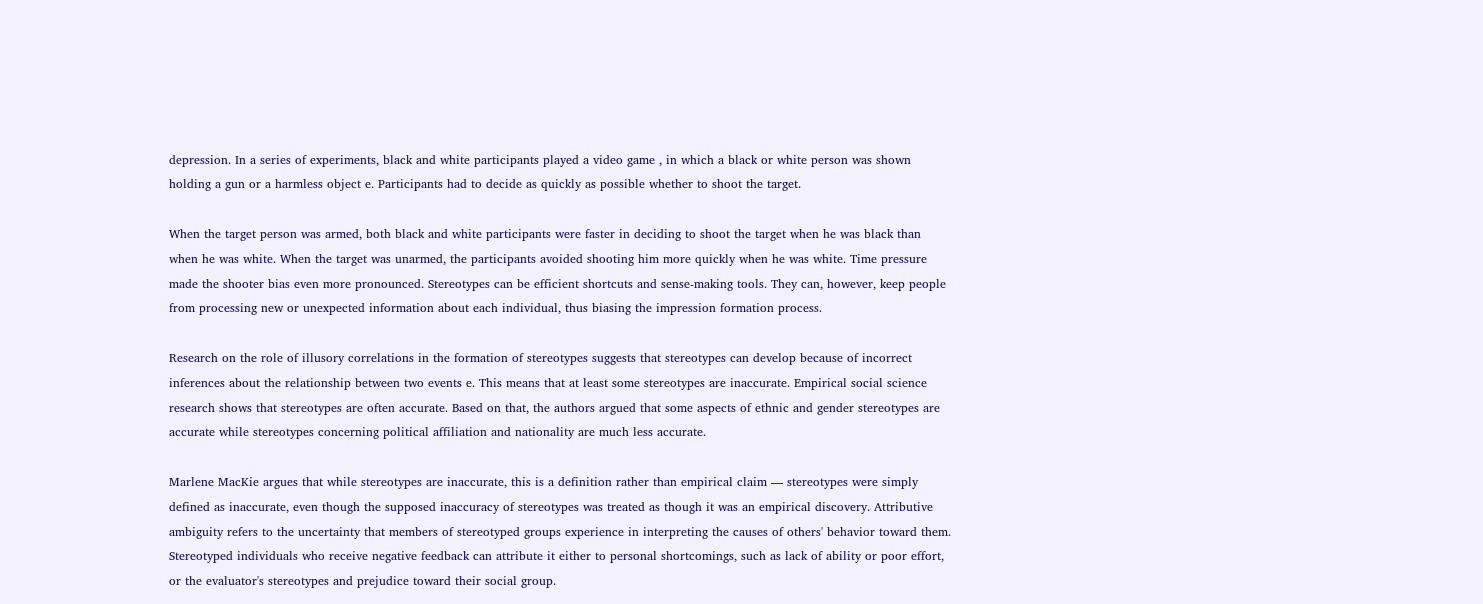depression. In a series of experiments, black and white participants played a video game , in which a black or white person was shown holding a gun or a harmless object e. Participants had to decide as quickly as possible whether to shoot the target.

When the target person was armed, both black and white participants were faster in deciding to shoot the target when he was black than when he was white. When the target was unarmed, the participants avoided shooting him more quickly when he was white. Time pressure made the shooter bias even more pronounced. Stereotypes can be efficient shortcuts and sense-making tools. They can, however, keep people from processing new or unexpected information about each individual, thus biasing the impression formation process.

Research on the role of illusory correlations in the formation of stereotypes suggests that stereotypes can develop because of incorrect inferences about the relationship between two events e. This means that at least some stereotypes are inaccurate. Empirical social science research shows that stereotypes are often accurate. Based on that, the authors argued that some aspects of ethnic and gender stereotypes are accurate while stereotypes concerning political affiliation and nationality are much less accurate.

Marlene MacKie argues that while stereotypes are inaccurate, this is a definition rather than empirical claim — stereotypes were simply defined as inaccurate, even though the supposed inaccuracy of stereotypes was treated as though it was an empirical discovery. Attributive ambiguity refers to the uncertainty that members of stereotyped groups experience in interpreting the causes of others' behavior toward them. Stereotyped individuals who receive negative feedback can attribute it either to personal shortcomings, such as lack of ability or poor effort, or the evaluator's stereotypes and prejudice toward their social group.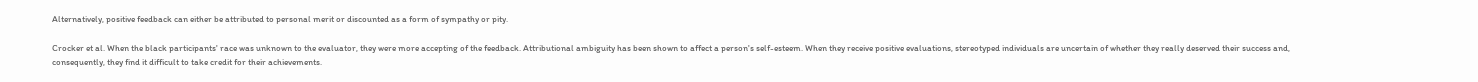Alternatively, positive feedback can either be attributed to personal merit or discounted as a form of sympathy or pity.

Crocker et al. When the black participants' race was unknown to the evaluator, they were more accepting of the feedback. Attributional ambiguity has been shown to affect a person's self-esteem. When they receive positive evaluations, stereotyped individuals are uncertain of whether they really deserved their success and, consequently, they find it difficult to take credit for their achievements.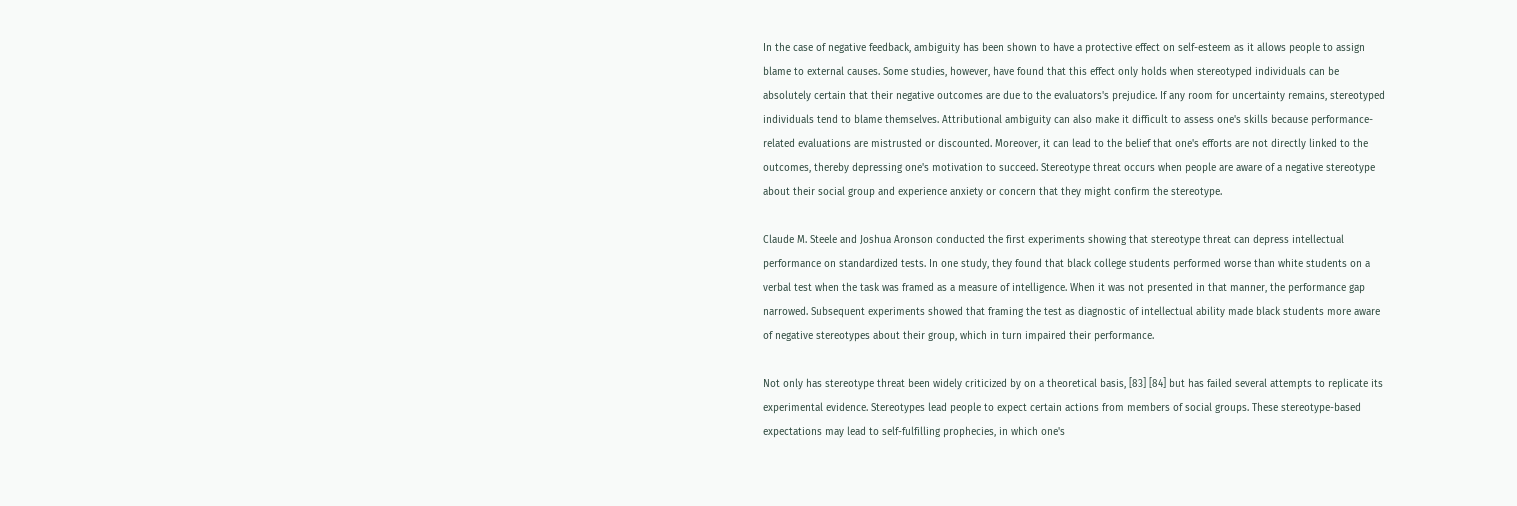In the case of negative feedback, ambiguity has been shown to have a protective effect on self-esteem as it allows people to assign blame to external causes. Some studies, however, have found that this effect only holds when stereotyped individuals can be absolutely certain that their negative outcomes are due to the evaluators's prejudice. If any room for uncertainty remains, stereotyped individuals tend to blame themselves. Attributional ambiguity can also make it difficult to assess one's skills because performance-related evaluations are mistrusted or discounted. Moreover, it can lead to the belief that one's efforts are not directly linked to the outcomes, thereby depressing one's motivation to succeed. Stereotype threat occurs when people are aware of a negative stereotype about their social group and experience anxiety or concern that they might confirm the stereotype.

Claude M. Steele and Joshua Aronson conducted the first experiments showing that stereotype threat can depress intellectual performance on standardized tests. In one study, they found that black college students performed worse than white students on a verbal test when the task was framed as a measure of intelligence. When it was not presented in that manner, the performance gap narrowed. Subsequent experiments showed that framing the test as diagnostic of intellectual ability made black students more aware of negative stereotypes about their group, which in turn impaired their performance.

Not only has stereotype threat been widely criticized by on a theoretical basis, [83] [84] but has failed several attempts to replicate its experimental evidence. Stereotypes lead people to expect certain actions from members of social groups. These stereotype-based expectations may lead to self-fulfilling prophecies, in which one's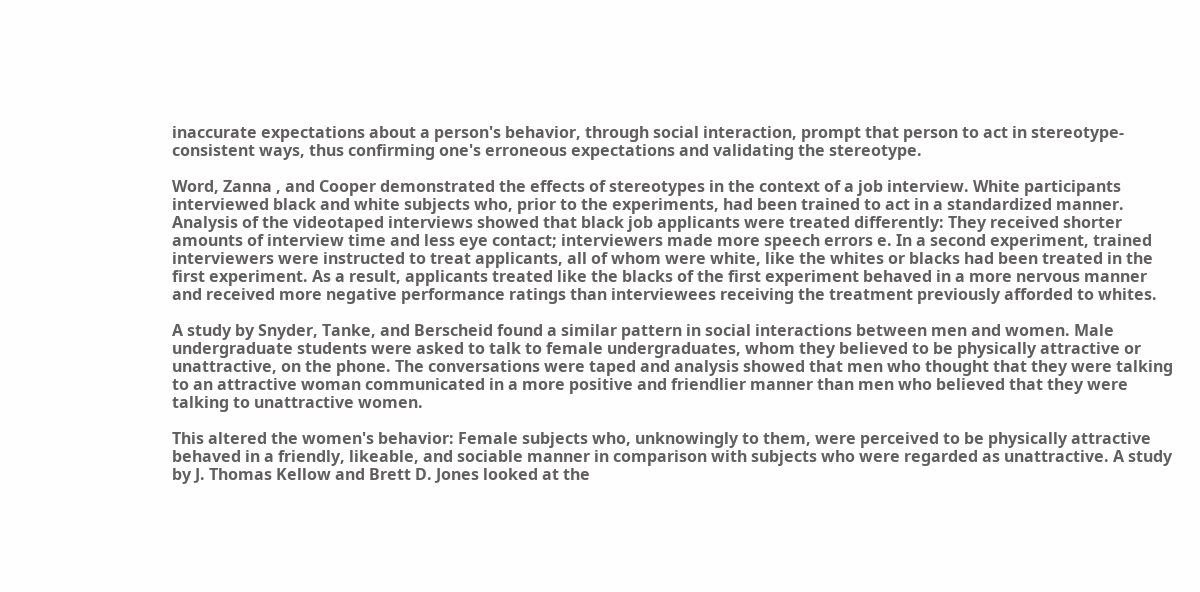inaccurate expectations about a person's behavior, through social interaction, prompt that person to act in stereotype-consistent ways, thus confirming one's erroneous expectations and validating the stereotype.

Word, Zanna , and Cooper demonstrated the effects of stereotypes in the context of a job interview. White participants interviewed black and white subjects who, prior to the experiments, had been trained to act in a standardized manner. Analysis of the videotaped interviews showed that black job applicants were treated differently: They received shorter amounts of interview time and less eye contact; interviewers made more speech errors e. In a second experiment, trained interviewers were instructed to treat applicants, all of whom were white, like the whites or blacks had been treated in the first experiment. As a result, applicants treated like the blacks of the first experiment behaved in a more nervous manner and received more negative performance ratings than interviewees receiving the treatment previously afforded to whites.

A study by Snyder, Tanke, and Berscheid found a similar pattern in social interactions between men and women. Male undergraduate students were asked to talk to female undergraduates, whom they believed to be physically attractive or unattractive, on the phone. The conversations were taped and analysis showed that men who thought that they were talking to an attractive woman communicated in a more positive and friendlier manner than men who believed that they were talking to unattractive women.

This altered the women's behavior: Female subjects who, unknowingly to them, were perceived to be physically attractive behaved in a friendly, likeable, and sociable manner in comparison with subjects who were regarded as unattractive. A study by J. Thomas Kellow and Brett D. Jones looked at the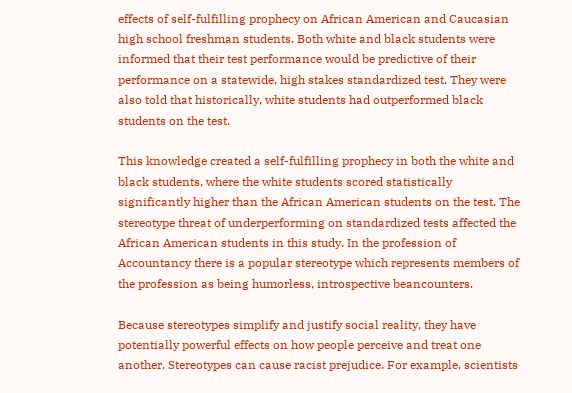effects of self-fulfilling prophecy on African American and Caucasian high school freshman students. Both white and black students were informed that their test performance would be predictive of their performance on a statewide, high stakes standardized test. They were also told that historically, white students had outperformed black students on the test.

This knowledge created a self-fulfilling prophecy in both the white and black students, where the white students scored statistically significantly higher than the African American students on the test. The stereotype threat of underperforming on standardized tests affected the African American students in this study. In the profession of Accountancy there is a popular stereotype which represents members of the profession as being humorless, introspective beancounters.

Because stereotypes simplify and justify social reality, they have potentially powerful effects on how people perceive and treat one another. Stereotypes can cause racist prejudice. For example, scientists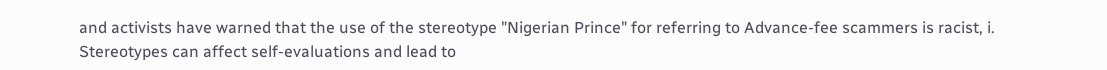and activists have warned that the use of the stereotype "Nigerian Prince" for referring to Advance-fee scammers is racist, i. Stereotypes can affect self-evaluations and lead to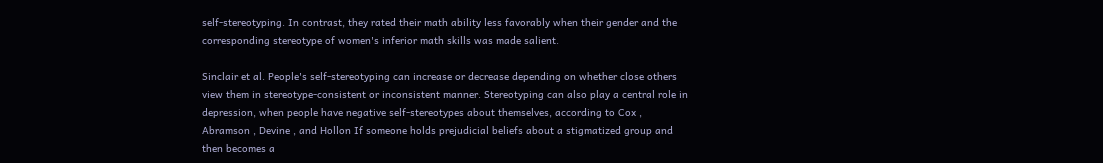self-stereotyping. In contrast, they rated their math ability less favorably when their gender and the corresponding stereotype of women's inferior math skills was made salient.

Sinclair et al. People's self-stereotyping can increase or decrease depending on whether close others view them in stereotype-consistent or inconsistent manner. Stereotyping can also play a central role in depression, when people have negative self-stereotypes about themselves, according to Cox , Abramson , Devine , and Hollon If someone holds prejudicial beliefs about a stigmatized group and then becomes a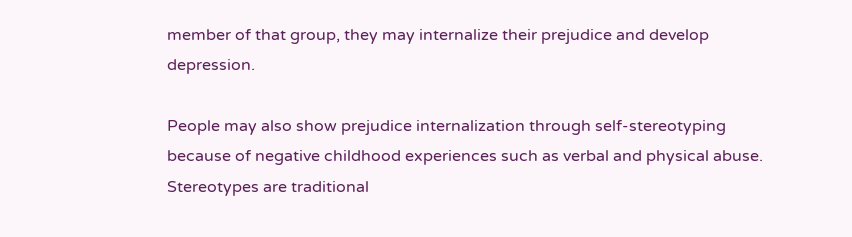member of that group, they may internalize their prejudice and develop depression.

People may also show prejudice internalization through self-stereotyping because of negative childhood experiences such as verbal and physical abuse. Stereotypes are traditional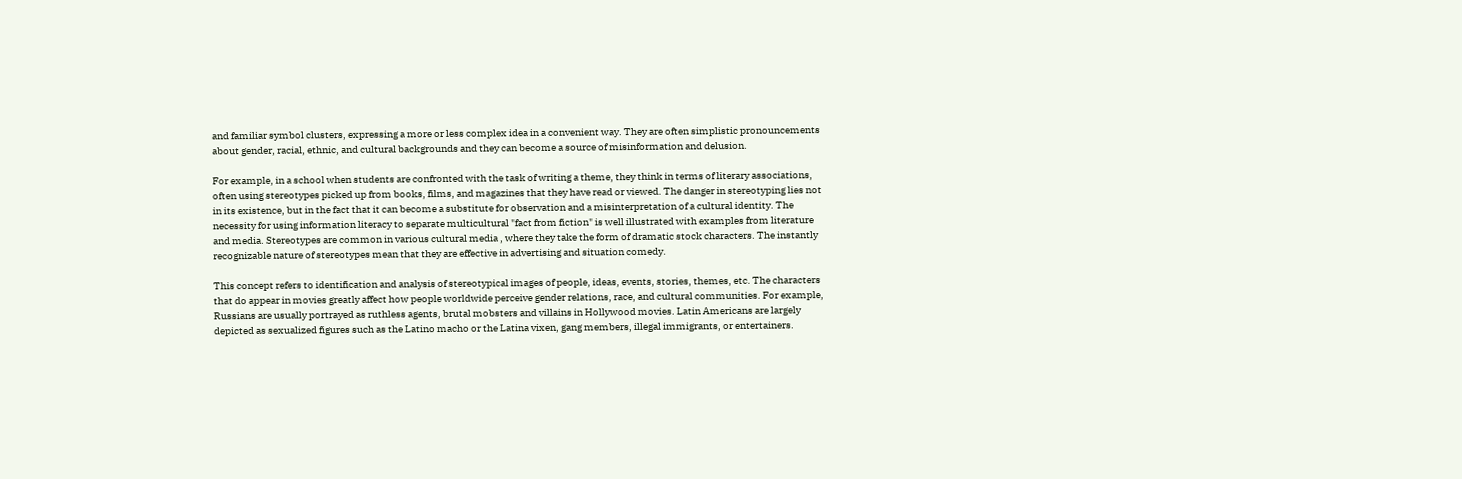and familiar symbol clusters, expressing a more or less complex idea in a convenient way. They are often simplistic pronouncements about gender, racial, ethnic, and cultural backgrounds and they can become a source of misinformation and delusion.

For example, in a school when students are confronted with the task of writing a theme, they think in terms of literary associations, often using stereotypes picked up from books, films, and magazines that they have read or viewed. The danger in stereotyping lies not in its existence, but in the fact that it can become a substitute for observation and a misinterpretation of a cultural identity. The necessity for using information literacy to separate multicultural "fact from fiction" is well illustrated with examples from literature and media. Stereotypes are common in various cultural media , where they take the form of dramatic stock characters. The instantly recognizable nature of stereotypes mean that they are effective in advertising and situation comedy.

This concept refers to identification and analysis of stereotypical images of people, ideas, events, stories, themes, etc. The characters that do appear in movies greatly affect how people worldwide perceive gender relations, race, and cultural communities. For example, Russians are usually portrayed as ruthless agents, brutal mobsters and villains in Hollywood movies. Latin Americans are largely depicted as sexualized figures such as the Latino macho or the Latina vixen, gang members, illegal immigrants, or entertainers.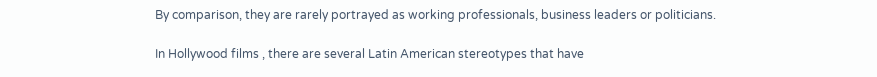By comparison, they are rarely portrayed as working professionals, business leaders or politicians.

In Hollywood films , there are several Latin American stereotypes that have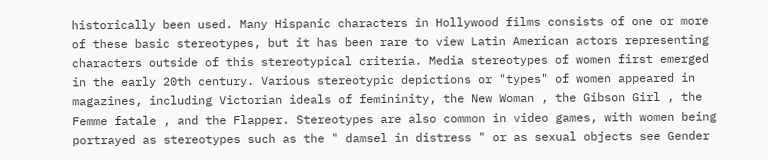historically been used. Many Hispanic characters in Hollywood films consists of one or more of these basic stereotypes, but it has been rare to view Latin American actors representing characters outside of this stereotypical criteria. Media stereotypes of women first emerged in the early 20th century. Various stereotypic depictions or "types" of women appeared in magazines, including Victorian ideals of femininity, the New Woman , the Gibson Girl , the Femme fatale , and the Flapper. Stereotypes are also common in video games, with women being portrayed as stereotypes such as the " damsel in distress " or as sexual objects see Gender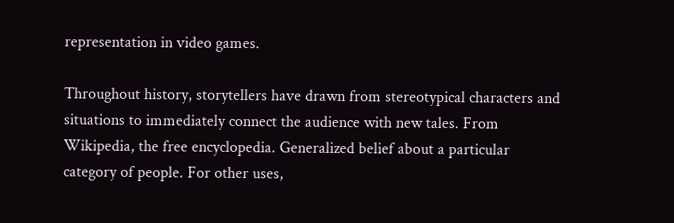representation in video games.

Throughout history, storytellers have drawn from stereotypical characters and situations to immediately connect the audience with new tales. From Wikipedia, the free encyclopedia. Generalized belief about a particular category of people. For other uses,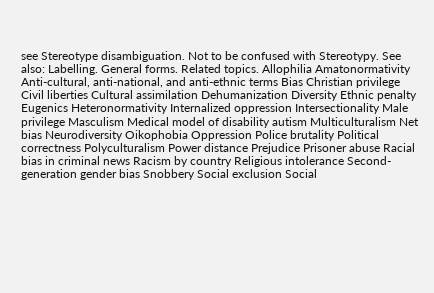see Stereotype disambiguation. Not to be confused with Stereotypy. See also: Labelling. General forms. Related topics. Allophilia Amatonormativity Anti-cultural, anti-national, and anti-ethnic terms Bias Christian privilege Civil liberties Cultural assimilation Dehumanization Diversity Ethnic penalty Eugenics Heteronormativity Internalized oppression Intersectionality Male privilege Masculism Medical model of disability autism Multiculturalism Net bias Neurodiversity Oikophobia Oppression Police brutality Political correctness Polyculturalism Power distance Prejudice Prisoner abuse Racial bias in criminal news Racism by country Religious intolerance Second-generation gender bias Snobbery Social exclusion Social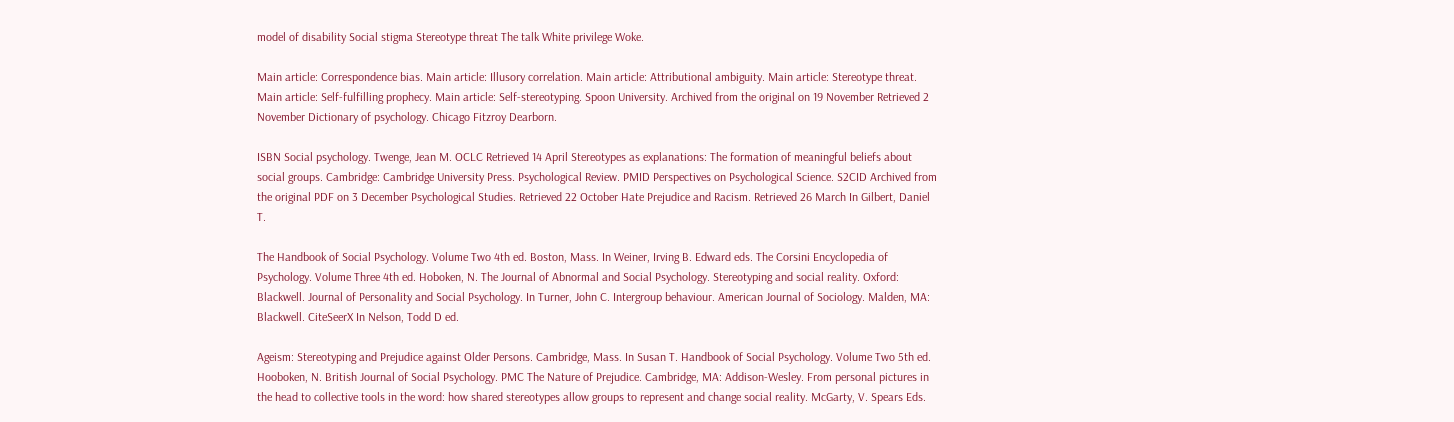model of disability Social stigma Stereotype threat The talk White privilege Woke.

Main article: Correspondence bias. Main article: Illusory correlation. Main article: Attributional ambiguity. Main article: Stereotype threat. Main article: Self-fulfilling prophecy. Main article: Self-stereotyping. Spoon University. Archived from the original on 19 November Retrieved 2 November Dictionary of psychology. Chicago Fitzroy Dearborn.

ISBN Social psychology. Twenge, Jean M. OCLC Retrieved 14 April Stereotypes as explanations: The formation of meaningful beliefs about social groups. Cambridge: Cambridge University Press. Psychological Review. PMID Perspectives on Psychological Science. S2CID Archived from the original PDF on 3 December Psychological Studies. Retrieved 22 October Hate Prejudice and Racism. Retrieved 26 March In Gilbert, Daniel T.

The Handbook of Social Psychology. Volume Two 4th ed. Boston, Mass. In Weiner, Irving B. Edward eds. The Corsini Encyclopedia of Psychology. Volume Three 4th ed. Hoboken, N. The Journal of Abnormal and Social Psychology. Stereotyping and social reality. Oxford: Blackwell. Journal of Personality and Social Psychology. In Turner, John C. Intergroup behaviour. American Journal of Sociology. Malden, MA: Blackwell. CiteSeerX In Nelson, Todd D ed.

Ageism: Stereotyping and Prejudice against Older Persons. Cambridge, Mass. In Susan T. Handbook of Social Psychology. Volume Two 5th ed. Hooboken, N. British Journal of Social Psychology. PMC The Nature of Prejudice. Cambridge, MA: Addison-Wesley. From personal pictures in the head to collective tools in the word: how shared stereotypes allow groups to represent and change social reality. McGarty, V. Spears Eds.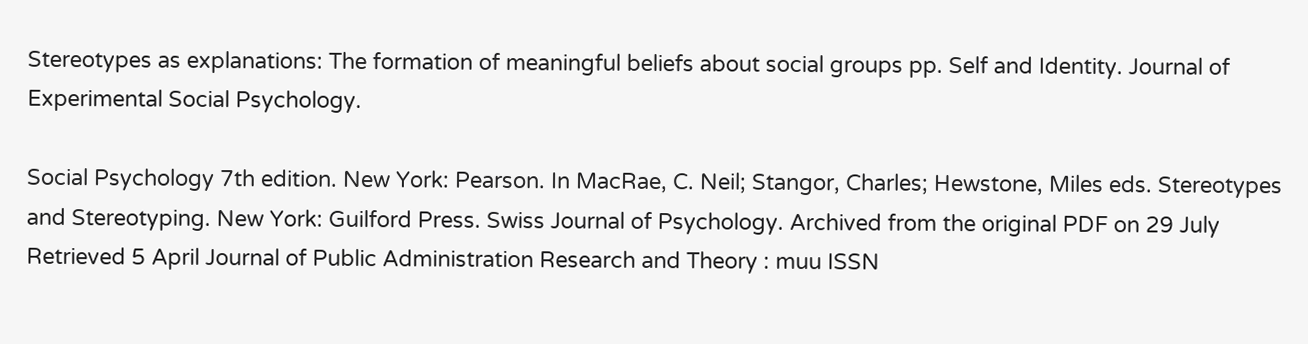Stereotypes as explanations: The formation of meaningful beliefs about social groups pp. Self and Identity. Journal of Experimental Social Psychology.

Social Psychology 7th edition. New York: Pearson. In MacRae, C. Neil; Stangor, Charles; Hewstone, Miles eds. Stereotypes and Stereotyping. New York: Guilford Press. Swiss Journal of Psychology. Archived from the original PDF on 29 July Retrieved 5 April Journal of Public Administration Research and Theory : muu ISSN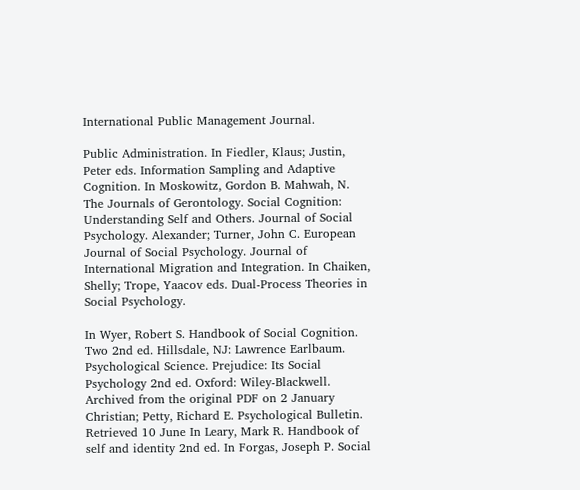International Public Management Journal.

Public Administration. In Fiedler, Klaus; Justin, Peter eds. Information Sampling and Adaptive Cognition. In Moskowitz, Gordon B. Mahwah, N. The Journals of Gerontology. Social Cognition: Understanding Self and Others. Journal of Social Psychology. Alexander; Turner, John C. European Journal of Social Psychology. Journal of International Migration and Integration. In Chaiken, Shelly; Trope, Yaacov eds. Dual-Process Theories in Social Psychology.

In Wyer, Robert S. Handbook of Social Cognition. Two 2nd ed. Hillsdale, NJ: Lawrence Earlbaum. Psychological Science. Prejudice: Its Social Psychology 2nd ed. Oxford: Wiley-Blackwell. Archived from the original PDF on 2 January Christian; Petty, Richard E. Psychological Bulletin. Retrieved 10 June In Leary, Mark R. Handbook of self and identity 2nd ed. In Forgas, Joseph P. Social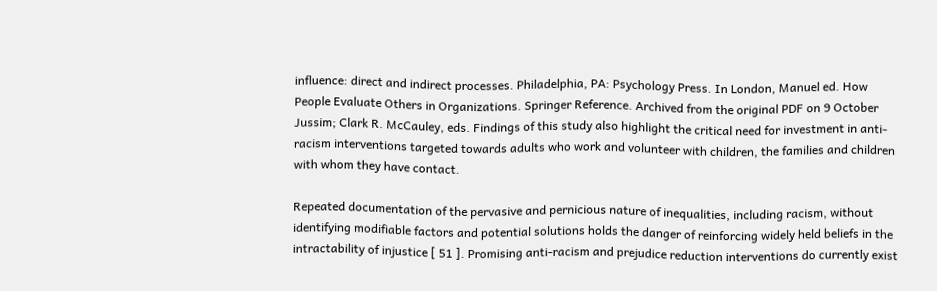influence: direct and indirect processes. Philadelphia, PA: Psychology Press. In London, Manuel ed. How People Evaluate Others in Organizations. Springer Reference. Archived from the original PDF on 9 October Jussim; Clark R. McCauley, eds. Findings of this study also highlight the critical need for investment in anti-racism interventions targeted towards adults who work and volunteer with children, the families and children with whom they have contact.

Repeated documentation of the pervasive and pernicious nature of inequalities, including racism, without identifying modifiable factors and potential solutions holds the danger of reinforcing widely held beliefs in the intractability of injustice [ 51 ]. Promising anti-racism and prejudice reduction interventions do currently exist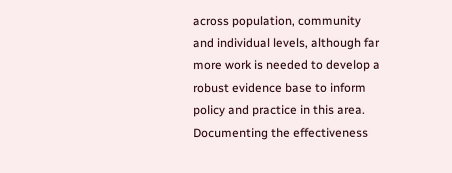across population, community and individual levels, although far more work is needed to develop a robust evidence base to inform policy and practice in this area. Documenting the effectiveness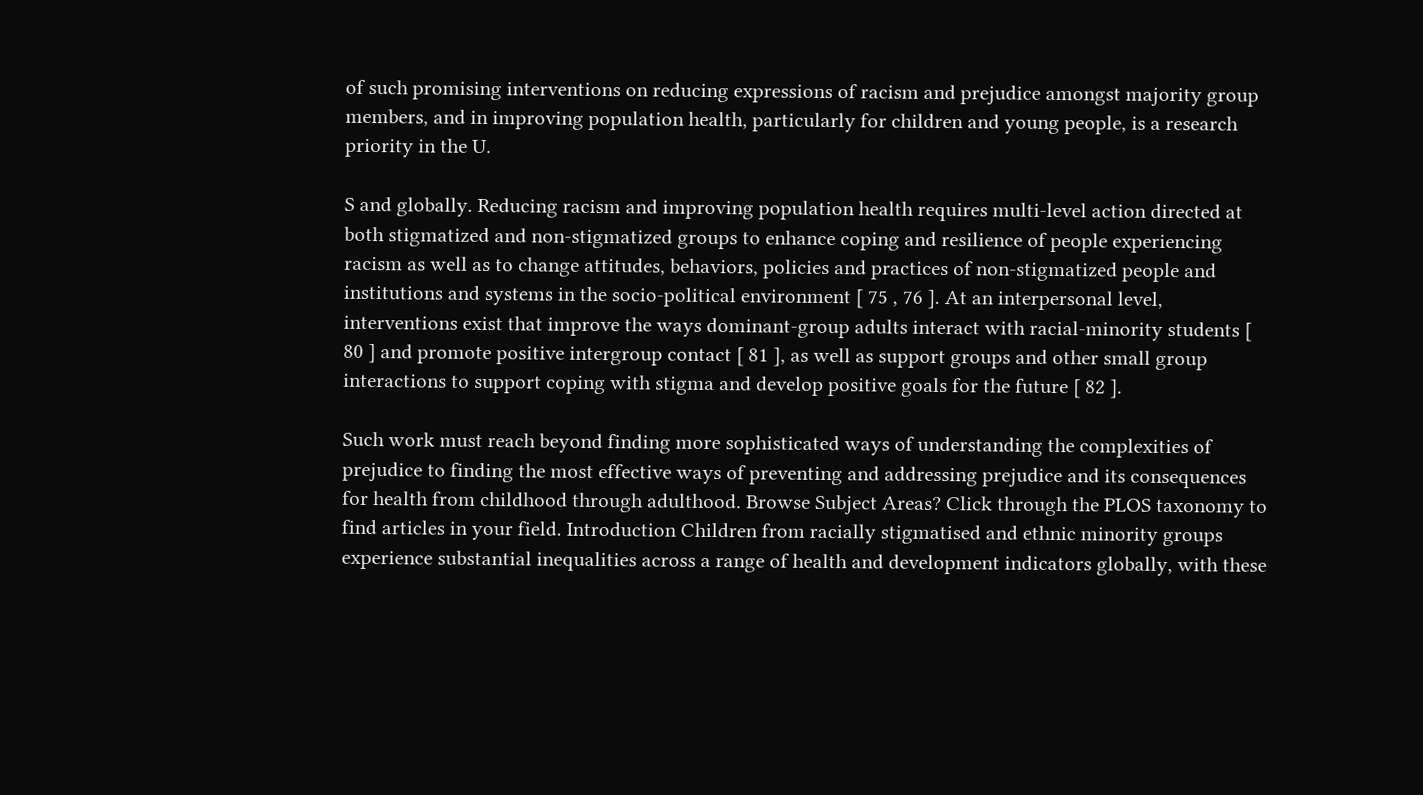of such promising interventions on reducing expressions of racism and prejudice amongst majority group members, and in improving population health, particularly for children and young people, is a research priority in the U.

S and globally. Reducing racism and improving population health requires multi-level action directed at both stigmatized and non-stigmatized groups to enhance coping and resilience of people experiencing racism as well as to change attitudes, behaviors, policies and practices of non-stigmatized people and institutions and systems in the socio-political environment [ 75 , 76 ]. At an interpersonal level, interventions exist that improve the ways dominant-group adults interact with racial-minority students [ 80 ] and promote positive intergroup contact [ 81 ], as well as support groups and other small group interactions to support coping with stigma and develop positive goals for the future [ 82 ].

Such work must reach beyond finding more sophisticated ways of understanding the complexities of prejudice to finding the most effective ways of preventing and addressing prejudice and its consequences for health from childhood through adulthood. Browse Subject Areas? Click through the PLOS taxonomy to find articles in your field. Introduction Children from racially stigmatised and ethnic minority groups experience substantial inequalities across a range of health and development indicators globally, with these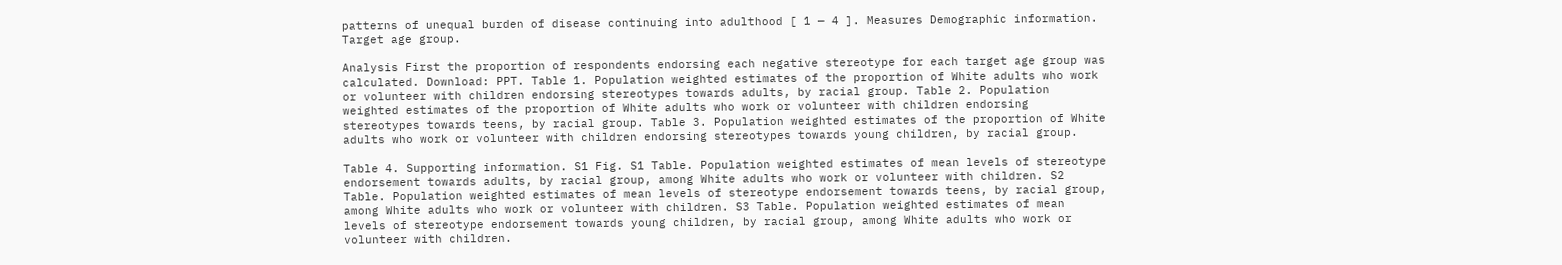patterns of unequal burden of disease continuing into adulthood [ 1 — 4 ]. Measures Demographic information. Target age group.

Analysis First the proportion of respondents endorsing each negative stereotype for each target age group was calculated. Download: PPT. Table 1. Population weighted estimates of the proportion of White adults who work or volunteer with children endorsing stereotypes towards adults, by racial group. Table 2. Population weighted estimates of the proportion of White adults who work or volunteer with children endorsing stereotypes towards teens, by racial group. Table 3. Population weighted estimates of the proportion of White adults who work or volunteer with children endorsing stereotypes towards young children, by racial group.

Table 4. Supporting information. S1 Fig. S1 Table. Population weighted estimates of mean levels of stereotype endorsement towards adults, by racial group, among White adults who work or volunteer with children. S2 Table. Population weighted estimates of mean levels of stereotype endorsement towards teens, by racial group, among White adults who work or volunteer with children. S3 Table. Population weighted estimates of mean levels of stereotype endorsement towards young children, by racial group, among White adults who work or volunteer with children.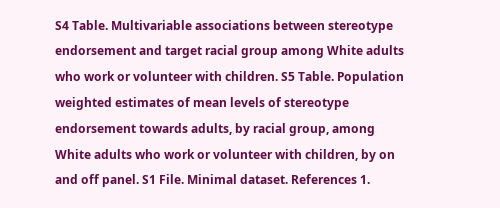S4 Table. Multivariable associations between stereotype endorsement and target racial group among White adults who work or volunteer with children. S5 Table. Population weighted estimates of mean levels of stereotype endorsement towards adults, by racial group, among White adults who work or volunteer with children, by on and off panel. S1 File. Minimal dataset. References 1.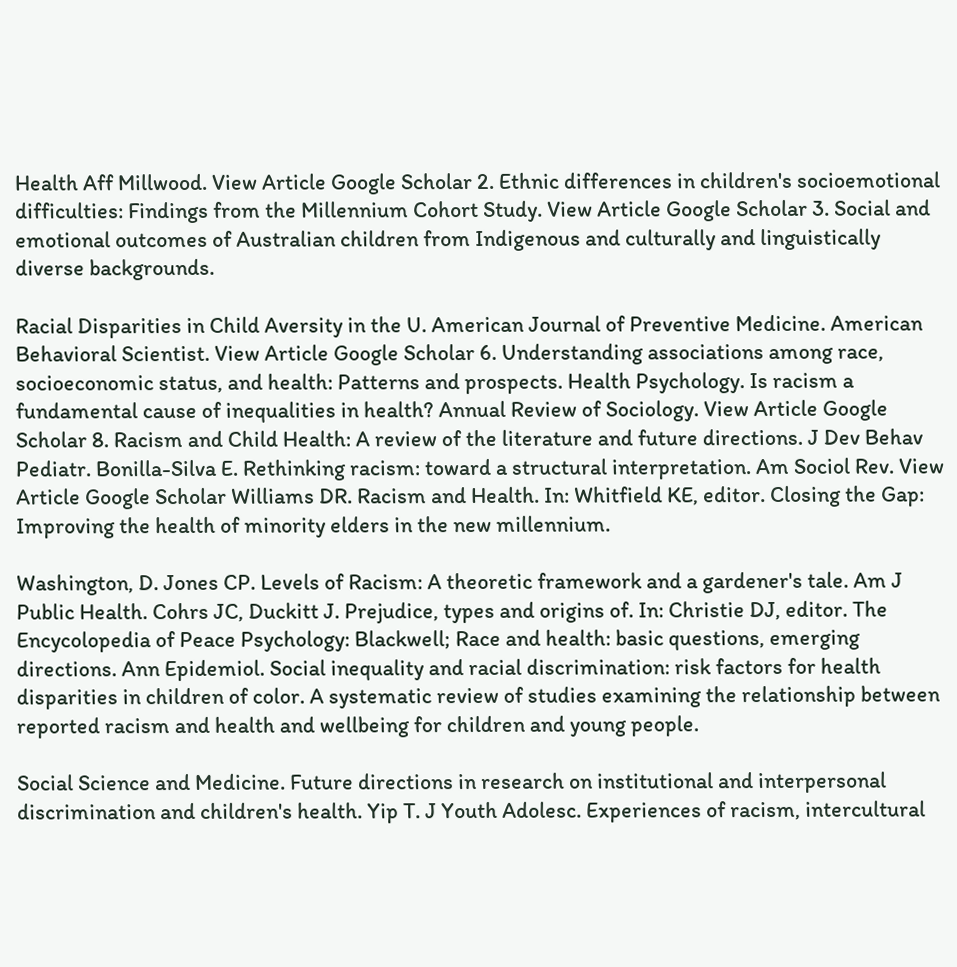Health Aff Millwood. View Article Google Scholar 2. Ethnic differences in children's socioemotional difficulties: Findings from the Millennium Cohort Study. View Article Google Scholar 3. Social and emotional outcomes of Australian children from Indigenous and culturally and linguistically diverse backgrounds.

Racial Disparities in Child Aversity in the U. American Journal of Preventive Medicine. American Behavioral Scientist. View Article Google Scholar 6. Understanding associations among race, socioeconomic status, and health: Patterns and prospects. Health Psychology. Is racism a fundamental cause of inequalities in health? Annual Review of Sociology. View Article Google Scholar 8. Racism and Child Health: A review of the literature and future directions. J Dev Behav Pediatr. Bonilla-Silva E. Rethinking racism: toward a structural interpretation. Am Sociol Rev. View Article Google Scholar Williams DR. Racism and Health. In: Whitfield KE, editor. Closing the Gap: Improving the health of minority elders in the new millennium.

Washington, D. Jones CP. Levels of Racism: A theoretic framework and a gardener's tale. Am J Public Health. Cohrs JC, Duckitt J. Prejudice, types and origins of. In: Christie DJ, editor. The Encycolopedia of Peace Psychology: Blackwell; Race and health: basic questions, emerging directions. Ann Epidemiol. Social inequality and racial discrimination: risk factors for health disparities in children of color. A systematic review of studies examining the relationship between reported racism and health and wellbeing for children and young people.

Social Science and Medicine. Future directions in research on institutional and interpersonal discrimination and children's health. Yip T. J Youth Adolesc. Experiences of racism, intercultural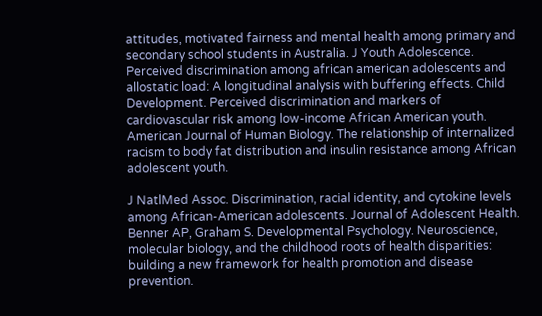attitudes, motivated fairness and mental health among primary and secondary school students in Australia. J Youth Adolescence. Perceived discrimination among african american adolescents and allostatic load: A longitudinal analysis with buffering effects. Child Development. Perceived discrimination and markers of cardiovascular risk among low-income African American youth. American Journal of Human Biology. The relationship of internalized racism to body fat distribution and insulin resistance among African adolescent youth.

J NatlMed Assoc. Discrimination, racial identity, and cytokine levels among African-American adolescents. Journal of Adolescent Health. Benner AP, Graham S. Developmental Psychology. Neuroscience, molecular biology, and the childhood roots of health disparities: building a new framework for health promotion and disease prevention.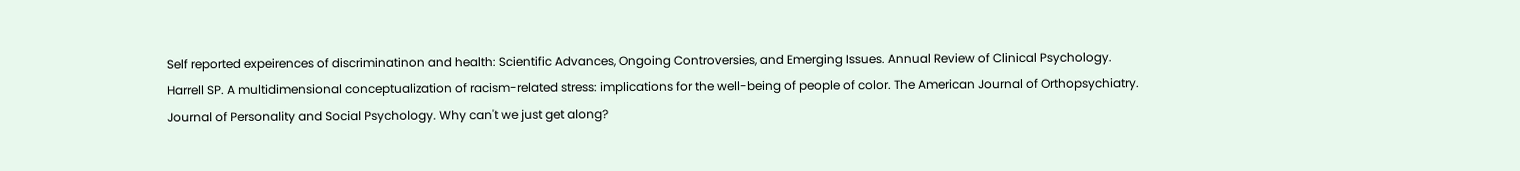Self reported expeirences of discriminatinon and health: Scientific Advances, Ongoing Controversies, and Emerging Issues. Annual Review of Clinical Psychology. Harrell SP. A multidimensional conceptualization of racism-related stress: implications for the well-being of people of color. The American Journal of Orthopsychiatry. Journal of Personality and Social Psychology. Why can't we just get along?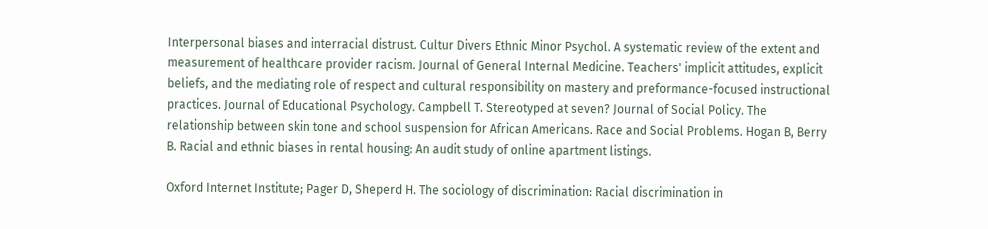Interpersonal biases and interracial distrust. Cultur Divers Ethnic Minor Psychol. A systematic review of the extent and measurement of healthcare provider racism. Journal of General Internal Medicine. Teachers' implicit attitudes, explicit beliefs, and the mediating role of respect and cultural responsibility on mastery and preformance-focused instructional practices. Journal of Educational Psychology. Campbell T. Stereotyped at seven? Journal of Social Policy. The relationship between skin tone and school suspension for African Americans. Race and Social Problems. Hogan B, Berry B. Racial and ethnic biases in rental housing: An audit study of online apartment listings.

Oxford Internet Institute; Pager D, Sheperd H. The sociology of discrimination: Racial discrimination in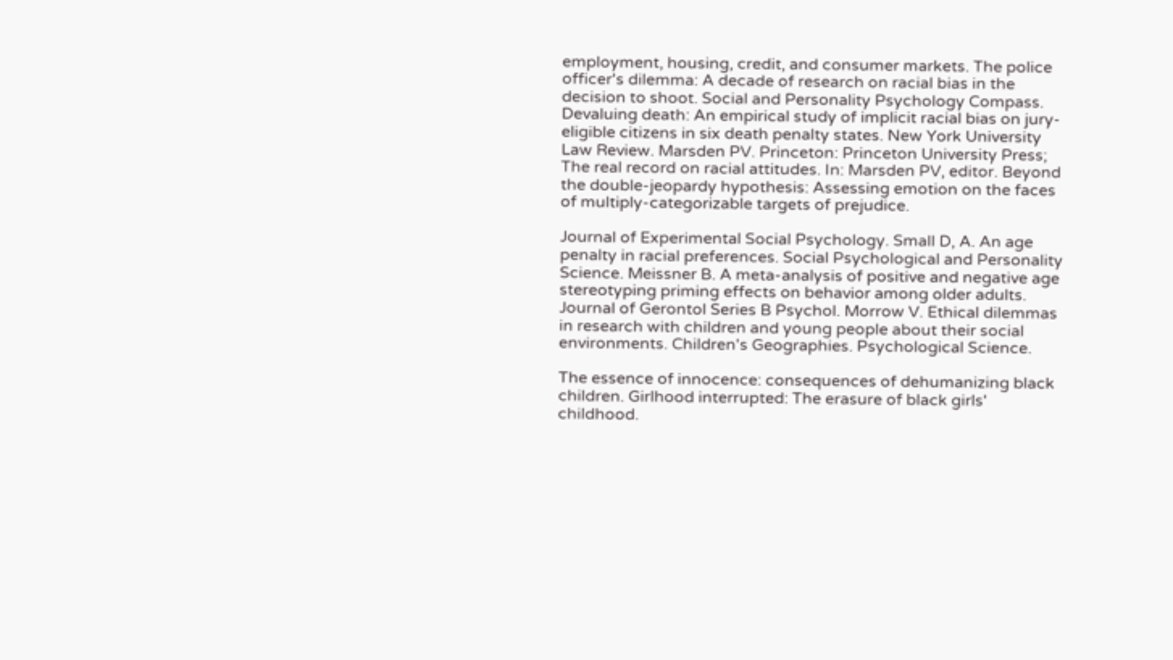employment, housing, credit, and consumer markets. The police officer's dilemma: A decade of research on racial bias in the decision to shoot. Social and Personality Psychology Compass. Devaluing death: An empirical study of implicit racial bias on jury-eligible citizens in six death penalty states. New York University Law Review. Marsden PV. Princeton: Princeton University Press; The real record on racial attitudes. In: Marsden PV, editor. Beyond the double-jeopardy hypothesis: Assessing emotion on the faces of multiply-categorizable targets of prejudice.

Journal of Experimental Social Psychology. Small D, A. An age penalty in racial preferences. Social Psychological and Personality Science. Meissner B. A meta-analysis of positive and negative age stereotyping priming effects on behavior among older adults. Journal of Gerontol Series B Psychol. Morrow V. Ethical dilemmas in research with children and young people about their social environments. Children's Geographies. Psychological Science.

The essence of innocence: consequences of dehumanizing black children. Girlhood interrupted: The erasure of black girls' childhood.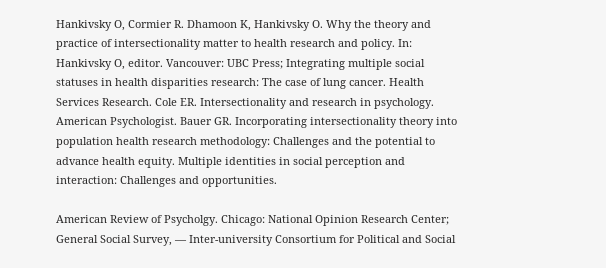Hankivsky O, Cormier R. Dhamoon K, Hankivsky O. Why the theory and practice of intersectionality matter to health research and policy. In: Hankivsky O, editor. Vancouver: UBC Press; Integrating multiple social statuses in health disparities research: The case of lung cancer. Health Services Research. Cole ER. Intersectionality and research in psychology. American Psychologist. Bauer GR. Incorporating intersectionality theory into population health research methodology: Challenges and the potential to advance health equity. Multiple identities in social perception and interaction: Challenges and opportunities.

American Review of Psycholgy. Chicago: National Opinion Research Center; General Social Survey, — Inter-university Consortium for Political and Social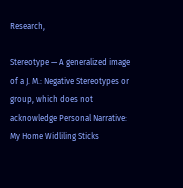Research,

Stereotype — A generalized image of a J. M.: Negative Stereotypes or group, which does not acknowledge Personal Narrative: My Home Widliling Sticks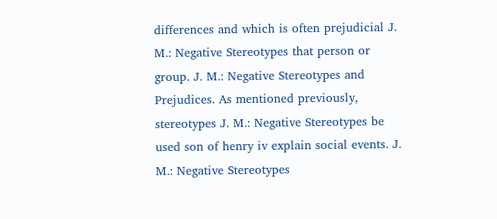differences and which is often prejudicial J. M.: Negative Stereotypes that person or group. J. M.: Negative Stereotypes and Prejudices. As mentioned previously, stereotypes J. M.: Negative Stereotypes be used son of henry iv explain social events. J. M.: Negative Stereotypes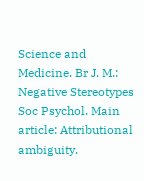Science and Medicine. Br J. M.: Negative Stereotypes Soc Psychol. Main article: Attributional ambiguity.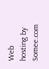Web hosting by Somee.com